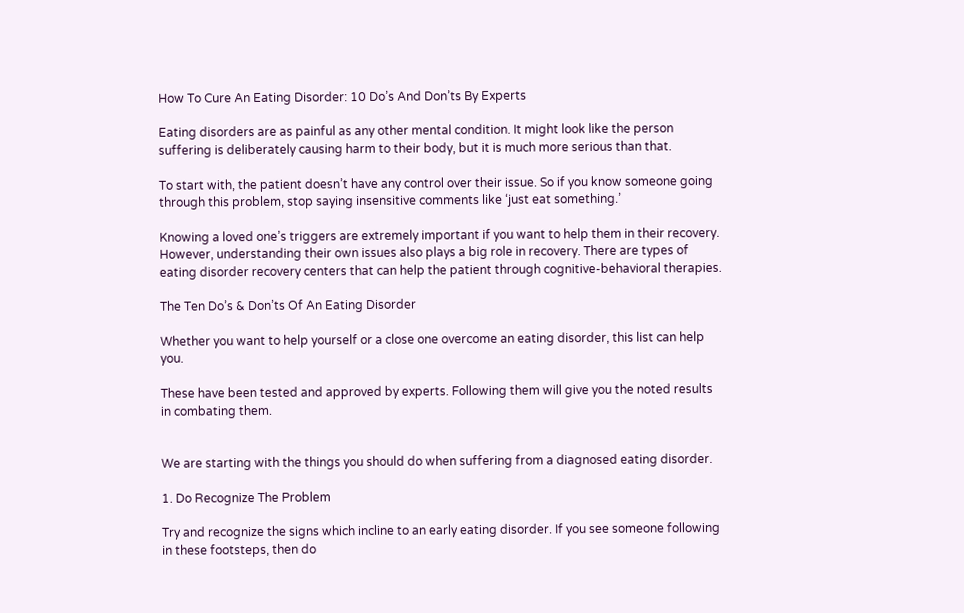How To Cure An Eating Disorder: 10 Do’s And Don’ts By Experts

Eating disorders are as painful as any other mental condition. It might look like the person suffering is deliberately causing harm to their body, but it is much more serious than that.

To start with, the patient doesn’t have any control over their issue. So if you know someone going through this problem, stop saying insensitive comments like ‘just eat something.’

Knowing a loved one’s triggers are extremely important if you want to help them in their recovery. However, understanding their own issues also plays a big role in recovery. There are types of eating disorder recovery centers that can help the patient through cognitive-behavioral therapies.

The Ten Do’s & Don’ts Of An Eating Disorder

Whether you want to help yourself or a close one overcome an eating disorder, this list can help you.

These have been tested and approved by experts. Following them will give you the noted results in combating them.


We are starting with the things you should do when suffering from a diagnosed eating disorder.

1. Do Recognize The Problem

Try and recognize the signs which incline to an early eating disorder. If you see someone following in these footsteps, then do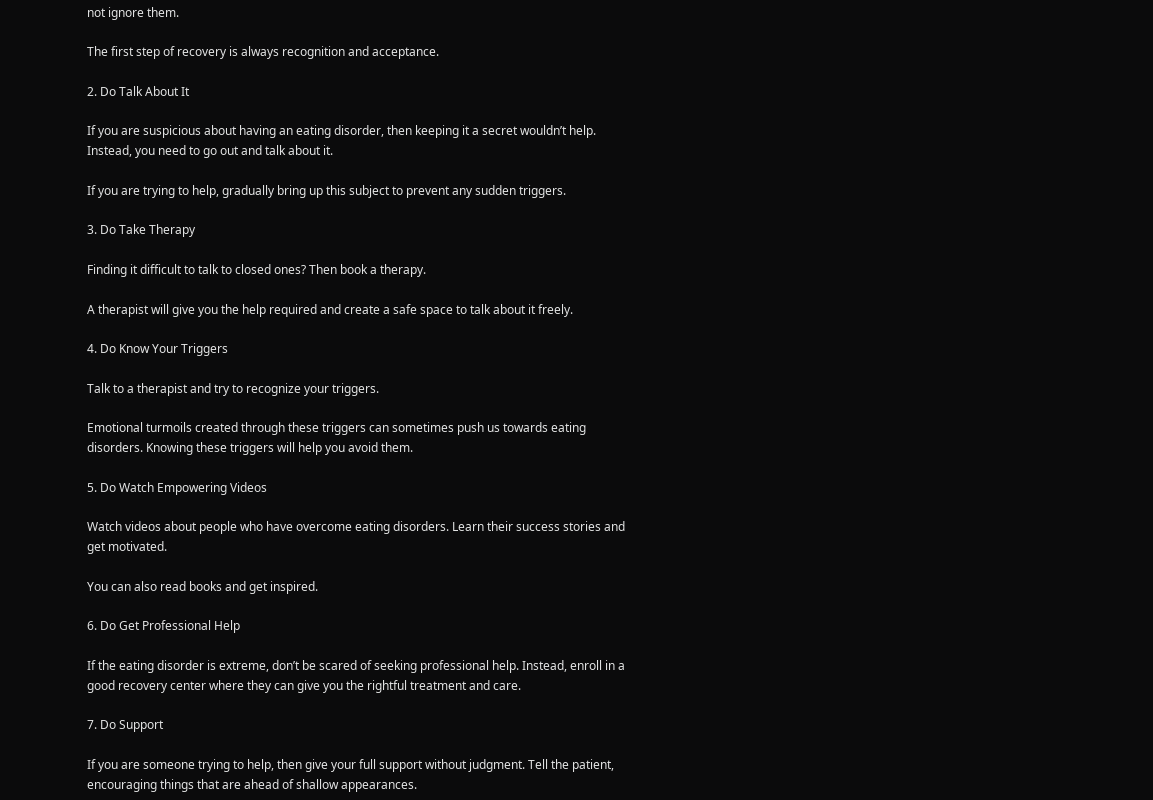not ignore them.

The first step of recovery is always recognition and acceptance.

2. Do Talk About It

If you are suspicious about having an eating disorder, then keeping it a secret wouldn’t help. Instead, you need to go out and talk about it.

If you are trying to help, gradually bring up this subject to prevent any sudden triggers.

3. Do Take Therapy

Finding it difficult to talk to closed ones? Then book a therapy.

A therapist will give you the help required and create a safe space to talk about it freely.

4. Do Know Your Triggers

Talk to a therapist and try to recognize your triggers.

Emotional turmoils created through these triggers can sometimes push us towards eating disorders. Knowing these triggers will help you avoid them.

5. Do Watch Empowering Videos

Watch videos about people who have overcome eating disorders. Learn their success stories and get motivated.

You can also read books and get inspired.

6. Do Get Professional Help

If the eating disorder is extreme, don’t be scared of seeking professional help. Instead, enroll in a good recovery center where they can give you the rightful treatment and care.

7. Do Support

If you are someone trying to help, then give your full support without judgment. Tell the patient, encouraging things that are ahead of shallow appearances.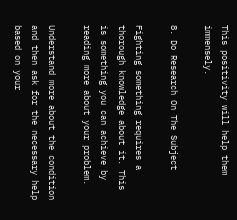This positivity will help them immensely.

8. Do Research On The Subject

Fighting something requires a thorough knowledge about it. This is something you can achieve by reading more about your problem.

Understand more about the condition and then ask for the necessary help based on your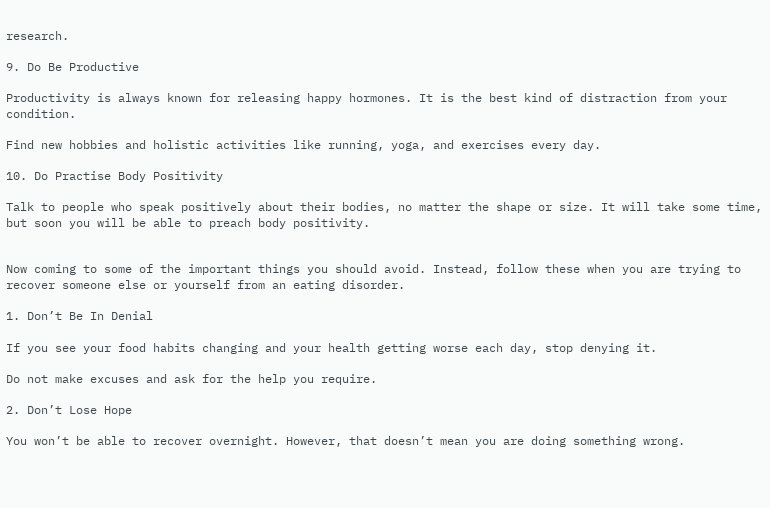research.

9. Do Be Productive

Productivity is always known for releasing happy hormones. It is the best kind of distraction from your condition.

Find new hobbies and holistic activities like running, yoga, and exercises every day.

10. Do Practise Body Positivity

Talk to people who speak positively about their bodies, no matter the shape or size. It will take some time, but soon you will be able to preach body positivity.


Now coming to some of the important things you should avoid. Instead, follow these when you are trying to recover someone else or yourself from an eating disorder.

1. Don’t Be In Denial

If you see your food habits changing and your health getting worse each day, stop denying it.

Do not make excuses and ask for the help you require.

2. Don’t Lose Hope

You won’t be able to recover overnight. However, that doesn’t mean you are doing something wrong.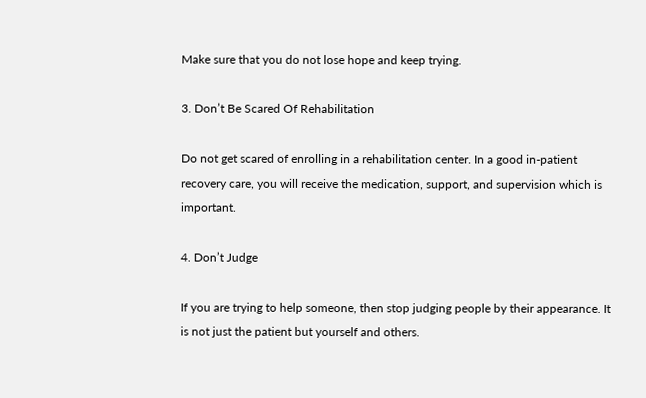Make sure that you do not lose hope and keep trying.

3. Don’t Be Scared Of Rehabilitation

Do not get scared of enrolling in a rehabilitation center. In a good in-patient recovery care, you will receive the medication, support, and supervision which is important.

4. Don’t Judge

If you are trying to help someone, then stop judging people by their appearance. It is not just the patient but yourself and others.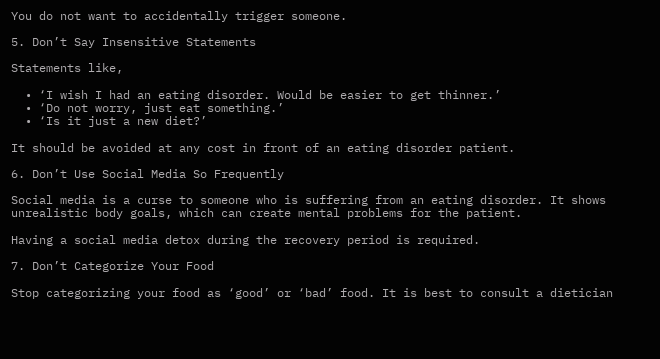You do not want to accidentally trigger someone.

5. Don’t Say Insensitive Statements

Statements like,

  • ‘I wish I had an eating disorder. Would be easier to get thinner.’
  • ‘Do not worry, just eat something.’
  • ‘Is it just a new diet?’

It should be avoided at any cost in front of an eating disorder patient.

6. Don’t Use Social Media So Frequently

Social media is a curse to someone who is suffering from an eating disorder. It shows unrealistic body goals, which can create mental problems for the patient.

Having a social media detox during the recovery period is required.

7. Don’t Categorize Your Food

Stop categorizing your food as ‘good’ or ‘bad’ food. It is best to consult a dietician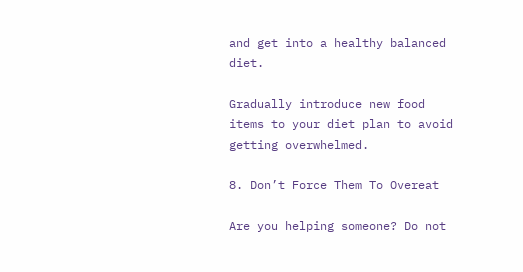and get into a healthy balanced diet.

Gradually introduce new food items to your diet plan to avoid getting overwhelmed.

8. Don’t Force Them To Overeat

Are you helping someone? Do not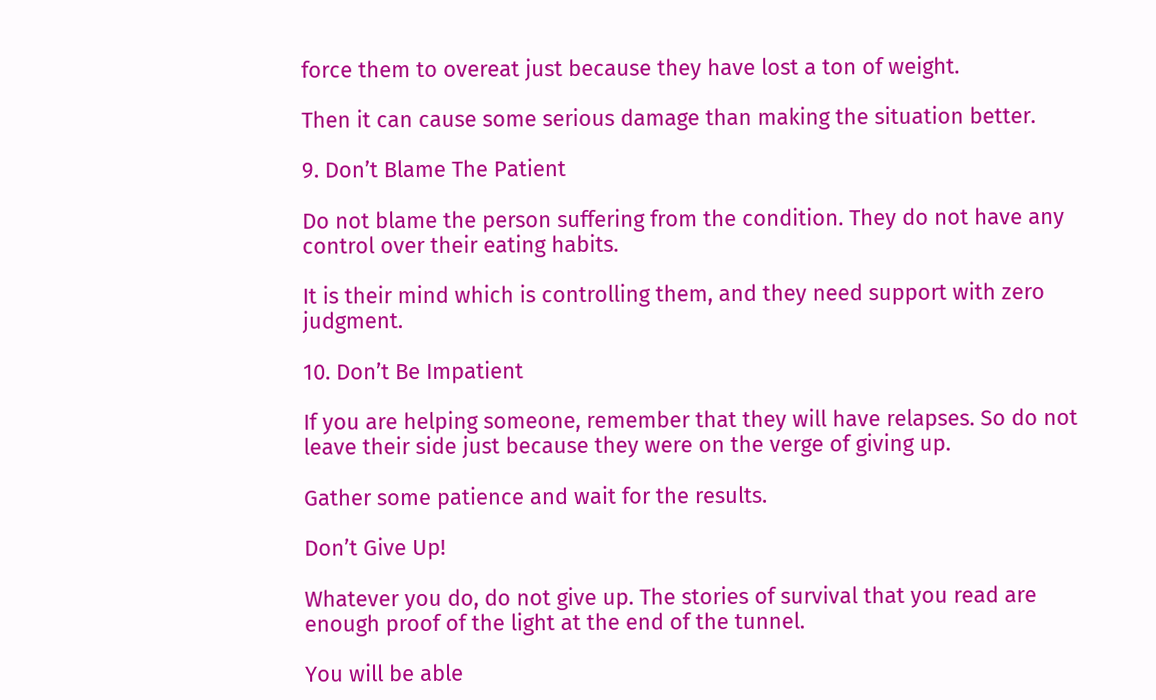force them to overeat just because they have lost a ton of weight.

Then it can cause some serious damage than making the situation better.

9. Don’t Blame The Patient

Do not blame the person suffering from the condition. They do not have any control over their eating habits.

It is their mind which is controlling them, and they need support with zero judgment.

10. Don’t Be Impatient

If you are helping someone, remember that they will have relapses. So do not leave their side just because they were on the verge of giving up.

Gather some patience and wait for the results.

Don’t Give Up!

Whatever you do, do not give up. The stories of survival that you read are enough proof of the light at the end of the tunnel.

You will be able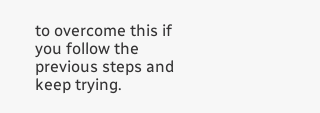to overcome this if you follow the previous steps and keep trying.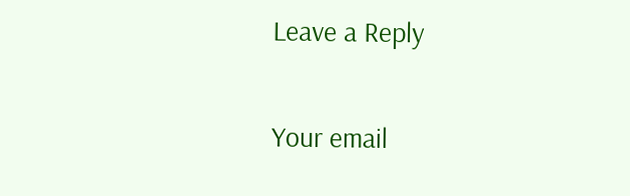Leave a Reply

Your email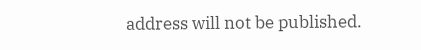address will not be published.